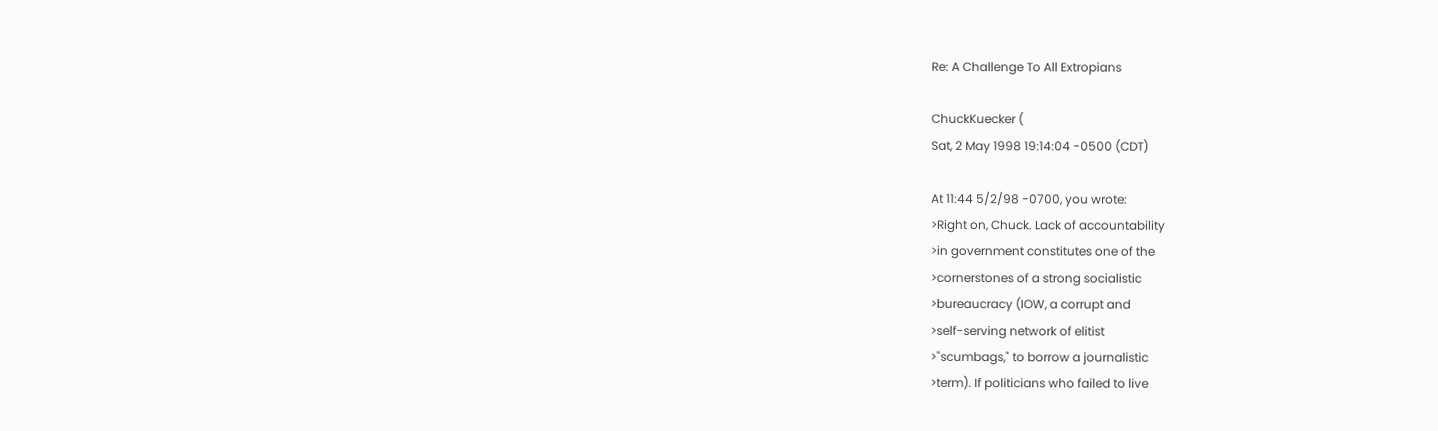Re: A Challenge To All Extropians

ChuckKuecker (
Sat, 2 May 1998 19:14:04 -0500 (CDT)

At 11:44 5/2/98 -0700, you wrote:
>Right on, Chuck. Lack of accountability
>in government constitutes one of the
>cornerstones of a strong socialistic
>bureaucracy (IOW, a corrupt and
>self-serving network of elitist
>"scumbags," to borrow a journalistic
>term). If politicians who failed to live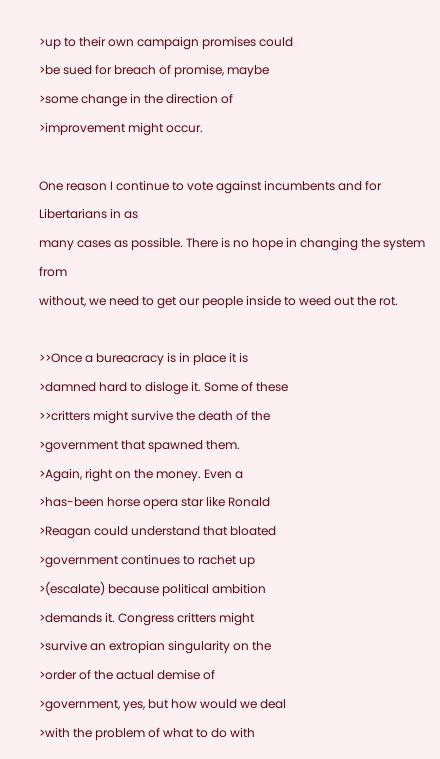>up to their own campaign promises could
>be sued for breach of promise, maybe
>some change in the direction of
>improvement might occur.

One reason I continue to vote against incumbents and for Libertarians in as
many cases as possible. There is no hope in changing the system from
without, we need to get our people inside to weed out the rot.

>>Once a bureacracy is in place it is
>damned hard to disloge it. Some of these
>>critters might survive the death of the
>government that spawned them.
>Again, right on the money. Even a
>has-been horse opera star like Ronald
>Reagan could understand that bloated
>government continues to rachet up
>(escalate) because political ambition
>demands it. Congress critters might
>survive an extropian singularity on the
>order of the actual demise of
>government, yes, but how would we deal
>with the problem of what to do with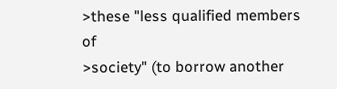>these "less qualified members of
>society" (to borrow another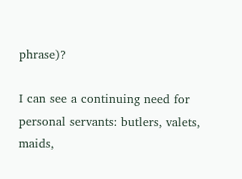phrase)?

I can see a continuing need for personal servants: butlers, valets, maids,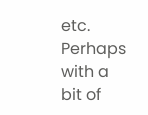etc. Perhaps with a bit of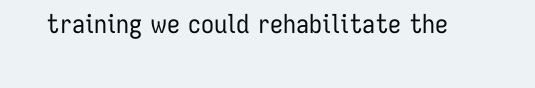training we could rehabilitate the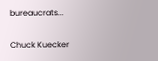bureaucrats...

Chuck Kuecker